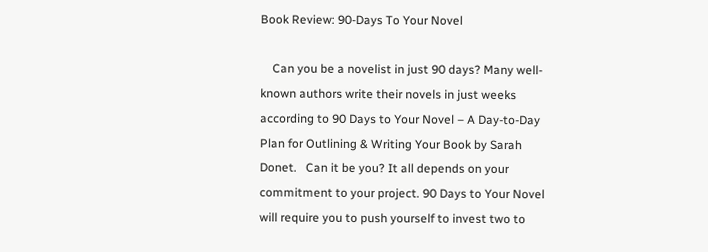Book Review: 90-Days To Your Novel

    Can you be a novelist in just 90 days? Many well-known authors write their novels in just weeks according to 90 Days to Your Novel – A Day-to-Day Plan for Outlining & Writing Your Book by Sarah Donet.   Can it be you? It all depends on your commitment to your project. 90 Days to Your Novel will require you to push yourself to invest two to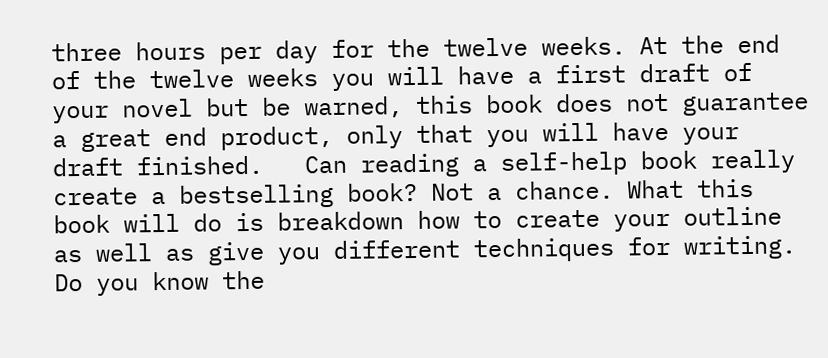three hours per day for the twelve weeks. At the end of the twelve weeks you will have a first draft of your novel but be warned, this book does not guarantee a great end product, only that you will have your draft finished.   Can reading a self-help book really create a bestselling book? Not a chance. What this book will do is breakdown how to create your outline as well as give you different techniques for writing. Do you know the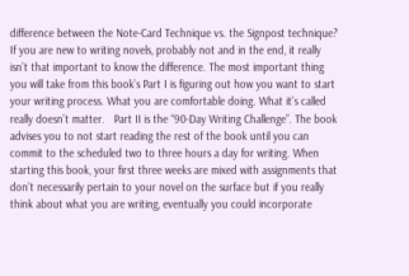difference between the Note-Card Technique vs. the Signpost technique? If you are new to writing novels, probably not and in the end, it really isn’t that important to know the difference. The most important thing you will take from this book’s Part I is figuring out how you want to start your writing process. What you are comfortable doing. What it’s called really doesn’t matter.   Part II is the “90-Day Writing Challenge”. The book advises you to not start reading the rest of the book until you can commit to the scheduled two to three hours a day for writing. When starting this book, your first three weeks are mixed with assignments that don’t necessarily pertain to your novel on the surface but if you really think about what you are writing, eventually you could incorporate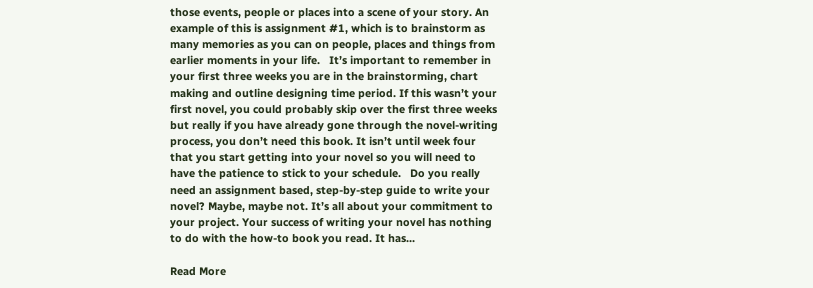those events, people or places into a scene of your story. An example of this is assignment #1, which is to brainstorm as many memories as you can on people, places and things from earlier moments in your life.   It’s important to remember in your first three weeks you are in the brainstorming, chart making and outline designing time period. If this wasn’t your first novel, you could probably skip over the first three weeks but really if you have already gone through the novel-writing process, you don’t need this book. It isn’t until week four that you start getting into your novel so you will need to have the patience to stick to your schedule.   Do you really need an assignment based, step-by-step guide to write your novel? Maybe, maybe not. It’s all about your commitment to your project. Your success of writing your novel has nothing to do with the how-to book you read. It has...

Read More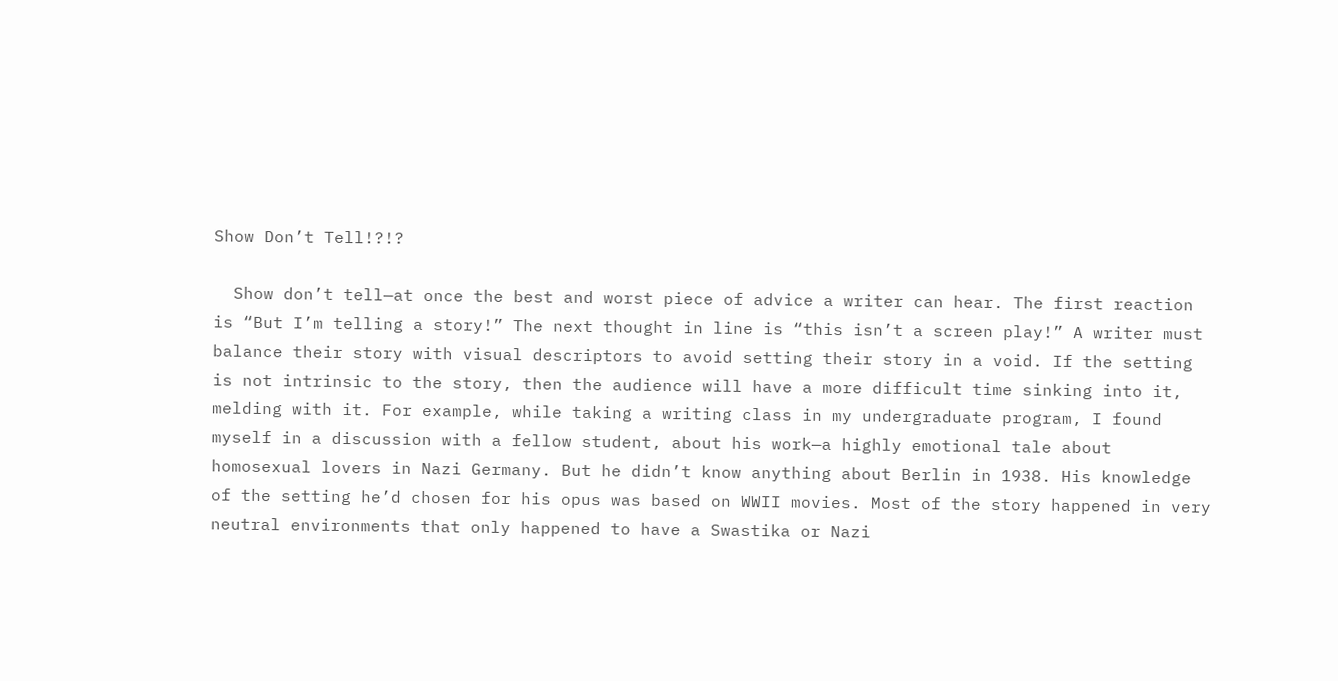Show Don’t Tell!?!?

  Show don’t tell—at once the best and worst piece of advice a writer can hear. The first reaction is “But I’m telling a story!” The next thought in line is “this isn’t a screen play!” A writer must balance their story with visual descriptors to avoid setting their story in a void. If the setting is not intrinsic to the story, then the audience will have a more difficult time sinking into it, melding with it. For example, while taking a writing class in my undergraduate program, I found myself in a discussion with a fellow student, about his work—a highly emotional tale about homosexual lovers in Nazi Germany. But he didn’t know anything about Berlin in 1938. His knowledge of the setting he’d chosen for his opus was based on WWII movies. Most of the story happened in very neutral environments that only happened to have a Swastika or Nazi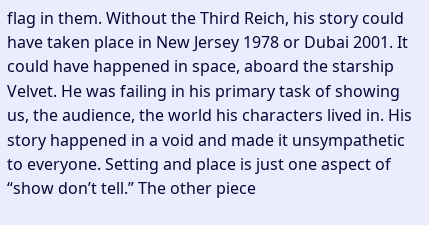flag in them. Without the Third Reich, his story could have taken place in New Jersey 1978 or Dubai 2001. It could have happened in space, aboard the starship Velvet. He was failing in his primary task of showing us, the audience, the world his characters lived in. His story happened in a void and made it unsympathetic to everyone. Setting and place is just one aspect of “show don’t tell.” The other piece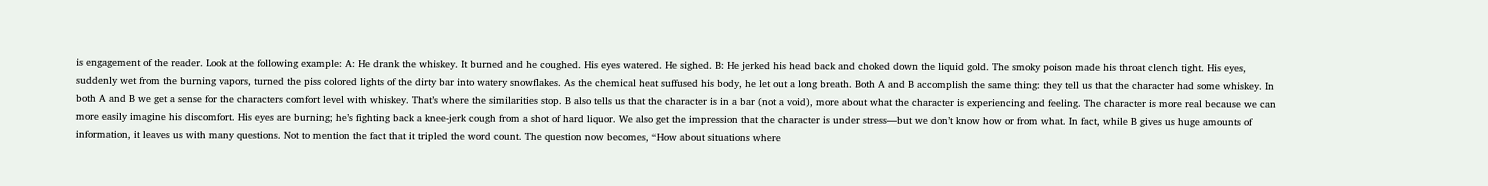is engagement of the reader. Look at the following example: A: He drank the whiskey. It burned and he coughed. His eyes watered. He sighed. B: He jerked his head back and choked down the liquid gold. The smoky poison made his throat clench tight. His eyes, suddenly wet from the burning vapors, turned the piss colored lights of the dirty bar into watery snowflakes. As the chemical heat suffused his body, he let out a long breath. Both A and B accomplish the same thing: they tell us that the character had some whiskey. In both A and B we get a sense for the characters comfort level with whiskey. That’s where the similarities stop. B also tells us that the character is in a bar (not a void), more about what the character is experiencing and feeling. The character is more real because we can more easily imagine his discomfort. His eyes are burning; he’s fighting back a knee-jerk cough from a shot of hard liquor. We also get the impression that the character is under stress—but we don’t know how or from what. In fact, while B gives us huge amounts of information, it leaves us with many questions. Not to mention the fact that it tripled the word count. The question now becomes, “How about situations where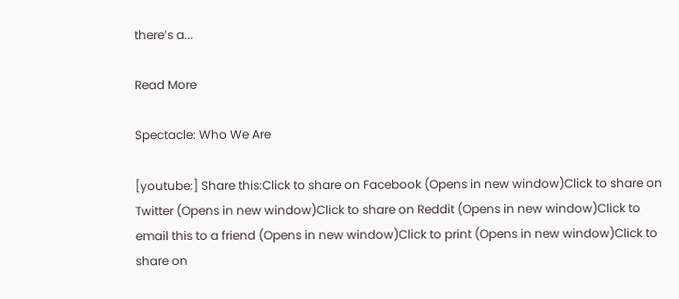there’s a...

Read More

Spectacle: Who We Are

[youtube:] Share this:Click to share on Facebook (Opens in new window)Click to share on Twitter (Opens in new window)Click to share on Reddit (Opens in new window)Click to email this to a friend (Opens in new window)Click to print (Opens in new window)Click to share on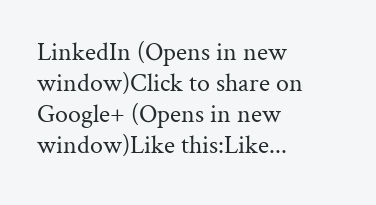LinkedIn (Opens in new window)Click to share on Google+ (Opens in new window)Like this:Like...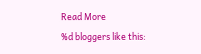Read More
%d bloggers like this: